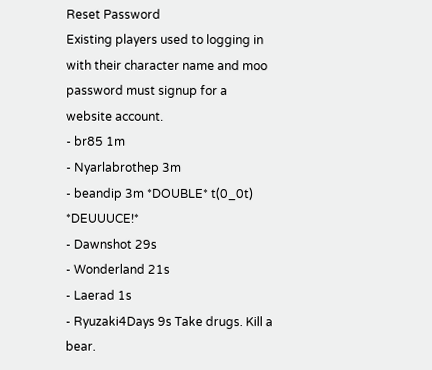Reset Password
Existing players used to logging in with their character name and moo password must signup for a website account.
- br85 1m
- Nyarlabrothep 3m
- beandip 3m *DOUBLE* t(0_0t) *DEUUUCE!*
- Dawnshot 29s
- Wonderland 21s
- Laerad 1s
- Ryuzaki4Days 9s Take drugs. Kill a bear.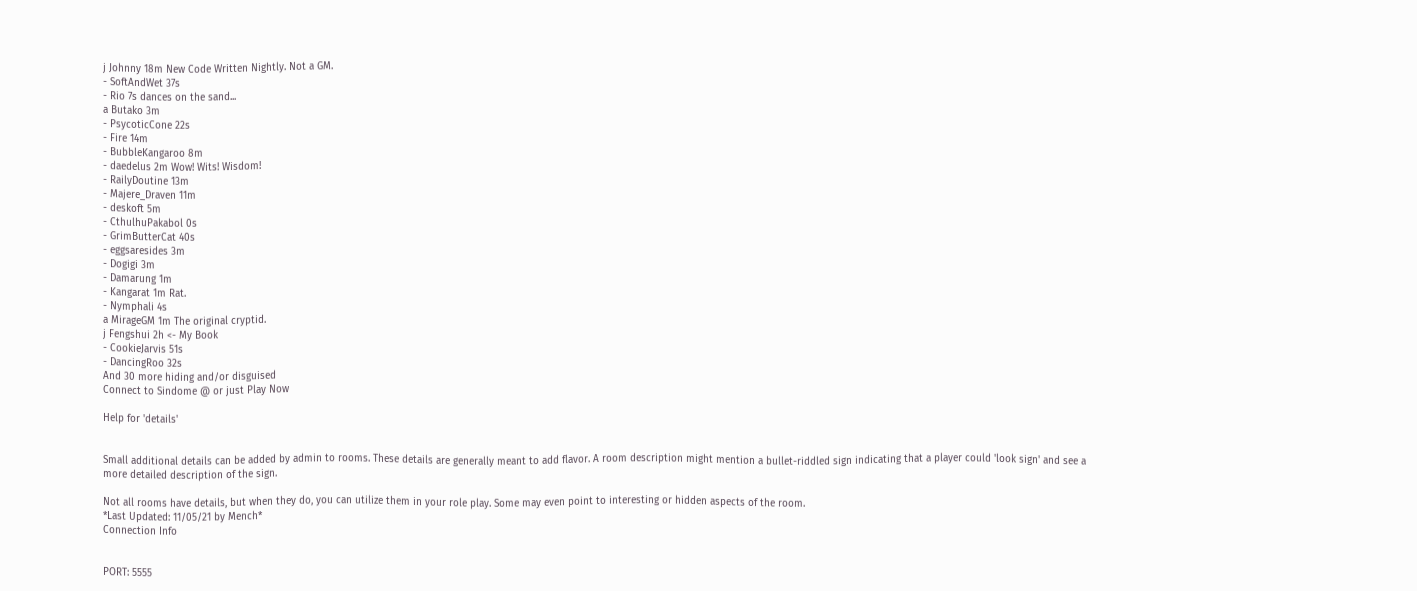j Johnny 18m New Code Written Nightly. Not a GM.
- SoftAndWet 37s
- Rio 7s dances on the sand...
a Butako 3m
- PsycoticCone 22s
- Fire 14m
- BubbleKangaroo 8m
- daedelus 2m Wow! Wits! Wisdom!
- RailyDoutine 13m
- Majere_Draven 11m
- deskoft 5m
- CthulhuPakabol 0s
- GrimButterCat 40s
- eggsaresides 3m
- Dogigi 3m
- Damarung 1m
- Kangarat 1m Rat.
- Nymphali 4s
a MirageGM 1m The original cryptid.
j Fengshui 2h <- My Book
- CookieJarvis 51s
- DancingRoo 32s
And 30 more hiding and/or disguised
Connect to Sindome @ or just Play Now

Help for 'details'


Small additional details can be added by admin to rooms. These details are generally meant to add flavor. A room description might mention a bullet-riddled sign indicating that a player could 'look sign' and see a more detailed description of the sign.

Not all rooms have details, but when they do, you can utilize them in your role play. Some may even point to interesting or hidden aspects of the room.
*Last Updated: 11/05/21 by Mench*
Connection Info


PORT: 5555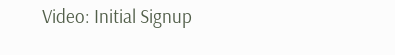Video: Initial Signup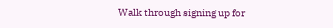Walk through signing up for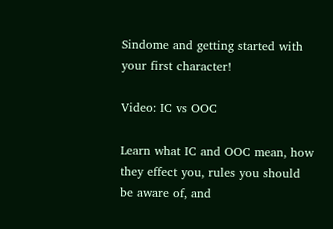Sindome and getting started with your first character!

Video: IC vs OOC

Learn what IC and OOC mean, how they effect you, rules you should be aware of, and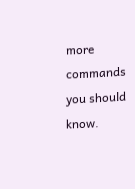more commands you should know.